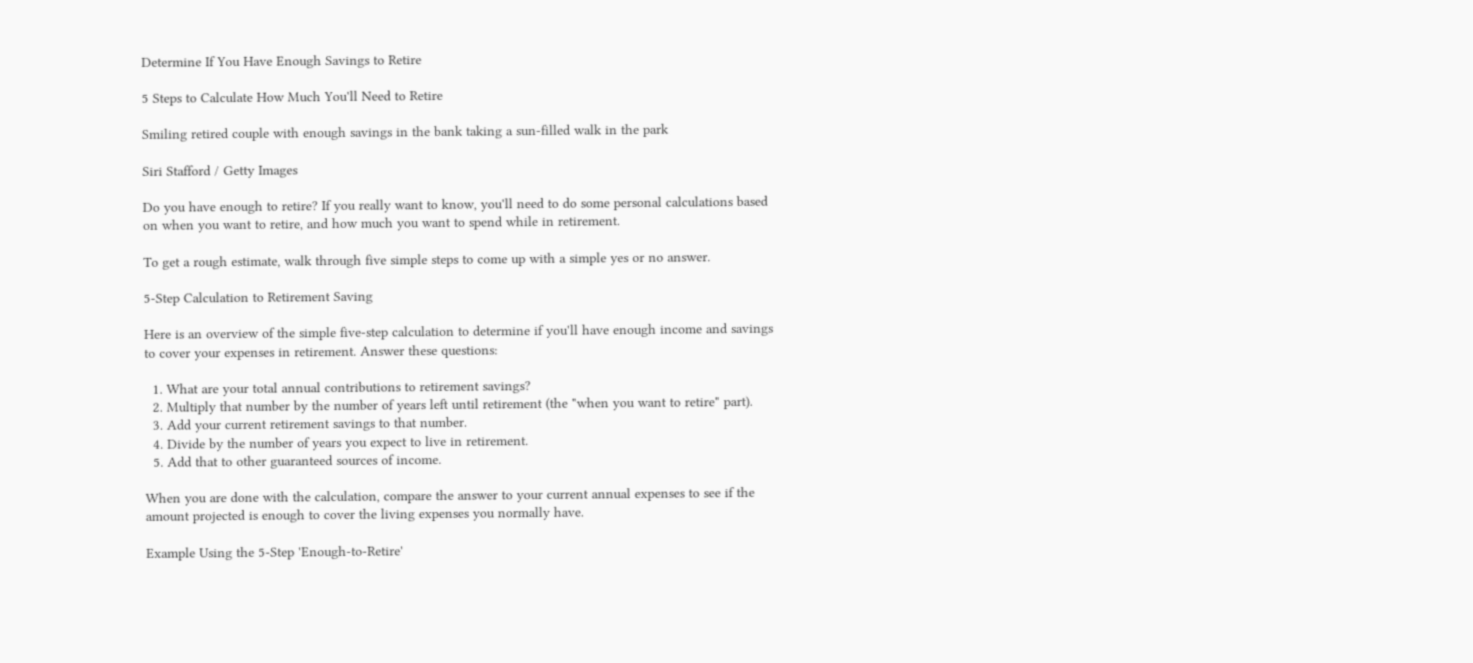Determine If You Have Enough Savings to Retire

5 Steps to Calculate How Much You'll Need to Retire

Smiling retired couple with enough savings in the bank taking a sun-filled walk in the park

Siri Stafford / Getty Images

Do you have enough to retire? If you really want to know, you'll need to do some personal calculations based on when you want to retire, and how much you want to spend while in retirement.

To get a rough estimate, walk through five simple steps to come up with a simple yes or no answer.

5-Step Calculation to Retirement Saving

Here is an overview of the simple five-step calculation to determine if you'll have enough income and savings to cover your expenses in retirement. Answer these questions:

  1. What are your total annual contributions to retirement savings?
  2. Multiply that number by the number of years left until retirement (the "when you want to retire" part).
  3. Add your current retirement savings to that number.
  4. Divide by the number of years you expect to live in retirement.
  5. Add that to other guaranteed sources of income.

When you are done with the calculation, compare the answer to your current annual expenses to see if the amount projected is enough to cover the living expenses you normally have.

Example Using the 5-Step 'Enough-to-Retire'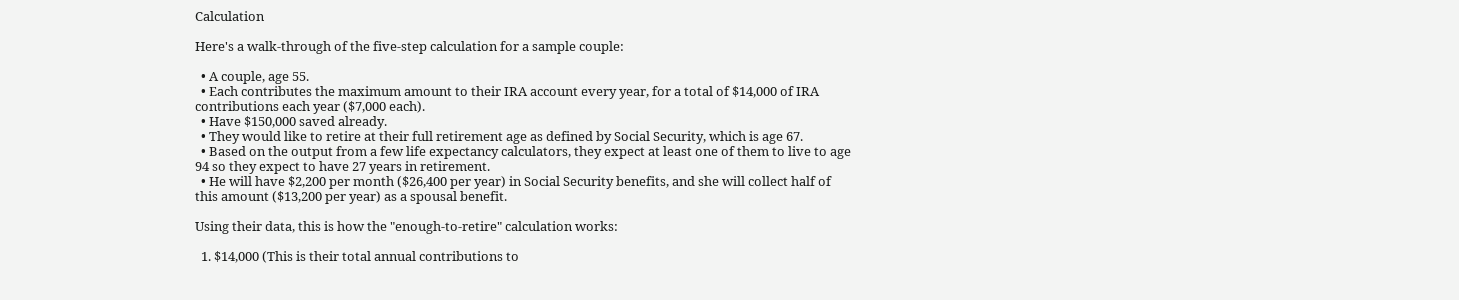Calculation

Here's a walk-through of the five-step calculation for a sample couple:

  • A couple, age 55.
  • Each contributes the maximum amount to their IRA account every year, for a total of $14,000 of IRA contributions each year ($7,000 each).
  • Have $150,000 saved already.
  • They would like to retire at their full retirement age as defined by Social Security, which is age 67.
  • Based on the output from a few life expectancy calculators, they expect at least one of them to live to age 94 so they expect to have 27 years in retirement.
  • He will have $2,200 per month ($26,400 per year) in Social Security benefits, and she will collect half of this amount ($13,200 per year) as a spousal benefit.

Using their data, this is how the "enough-to-retire" calculation works:

  1. $14,000 (This is their total annual contributions to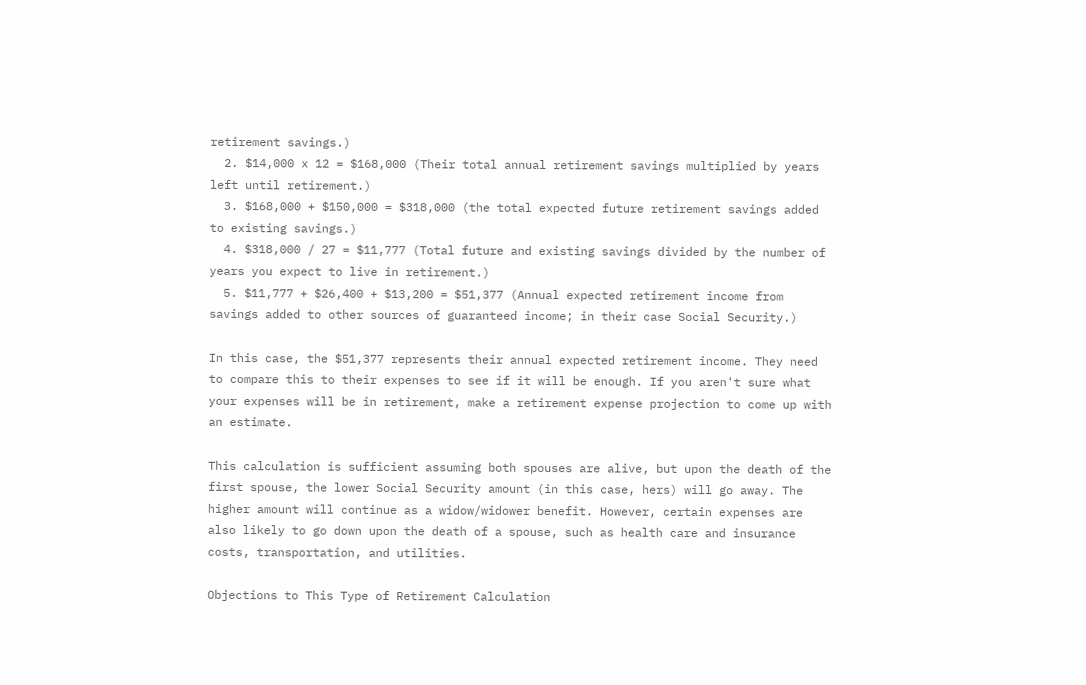retirement savings.)
  2. $14,000 x 12 = $168,000 (Their total annual retirement savings multiplied by years left until retirement.)
  3. $168,000 + $150,000 = $318,000 (the total expected future retirement savings added to existing savings.)
  4. $318,000 / 27 = $11,777 (Total future and existing savings divided by the number of years you expect to live in retirement.)
  5. $11,777 + $26,400 + $13,200 = $51,377 (Annual expected retirement income from savings added to other sources of guaranteed income; in their case Social Security.)

In this case, the $51,377 represents their annual expected retirement income. They need to compare this to their expenses to see if it will be enough. If you aren't sure what your expenses will be in retirement, make a retirement expense projection to come up with an estimate.

This calculation is sufficient assuming both spouses are alive, but upon the death of the first spouse, the lower Social Security amount (in this case, hers) will go away. The higher amount will continue as a widow/widower benefit. However, certain expenses are also likely to go down upon the death of a spouse, such as health care and insurance costs, transportation, and utilities.

Objections to This Type of Retirement Calculation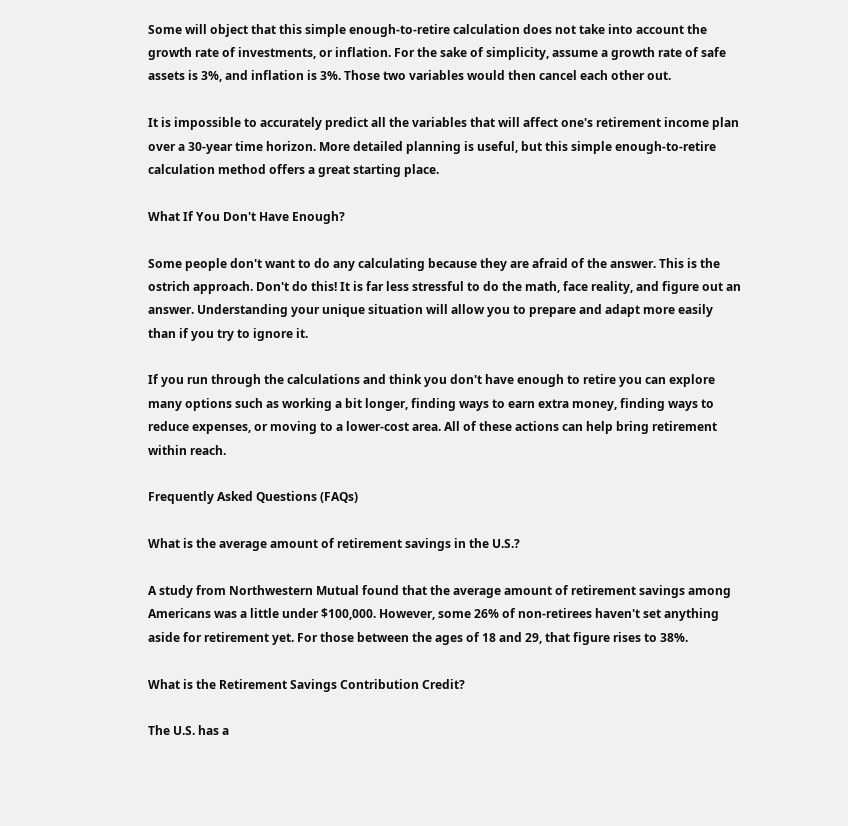Some will object that this simple enough-to-retire calculation does not take into account the growth rate of investments, or inflation. For the sake of simplicity, assume a growth rate of safe assets is 3%, and inflation is 3%. Those two variables would then cancel each other out.

It is impossible to accurately predict all the variables that will affect one's retirement income plan over a 30-year time horizon. More detailed planning is useful, but this simple enough-to-retire calculation method offers a great starting place.

What If You Don't Have Enough?

Some people don't want to do any calculating because they are afraid of the answer. This is the ostrich approach. Don't do this! It is far less stressful to do the math, face reality, and figure out an answer. Understanding your unique situation will allow you to prepare and adapt more easily than if you try to ignore it.

If you run through the calculations and think you don't have enough to retire you can explore many options such as working a bit longer, finding ways to earn extra money, finding ways to reduce expenses, or moving to a lower-cost area. All of these actions can help bring retirement within reach.

Frequently Asked Questions (FAQs)

What is the average amount of retirement savings in the U.S.?

A study from Northwestern Mutual found that the average amount of retirement savings among Americans was a little under $100,000. However, some 26% of non-retirees haven't set anything aside for retirement yet. For those between the ages of 18 and 29, that figure rises to 38%.

What is the Retirement Savings Contribution Credit?

The U.S. has a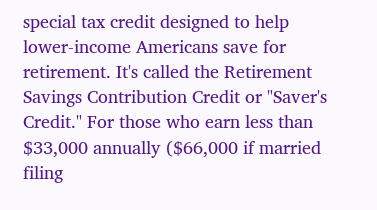special tax credit designed to help lower-income Americans save for retirement. It's called the Retirement Savings Contribution Credit or "Saver's Credit." For those who earn less than $33,000 annually ($66,000 if married filing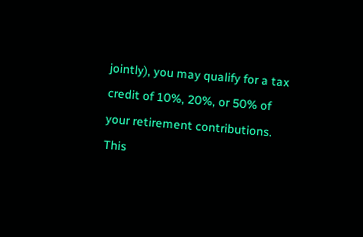jointly), you may qualify for a tax credit of 10%, 20%, or 50% of your retirement contributions. This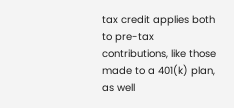tax credit applies both to pre-tax contributions, like those made to a 401(k) plan, as well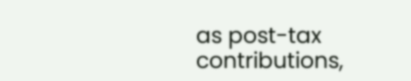as post-tax contributions,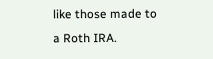like those made to a Roth IRA.